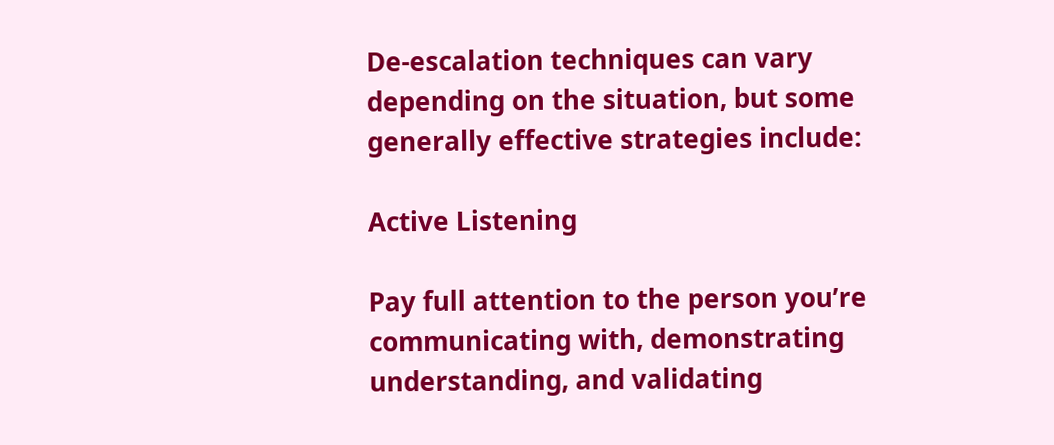De-escalation techniques can vary depending on the situation, but some generally effective strategies include:

Active Listening

Pay full attention to the person you’re communicating with, demonstrating understanding, and validating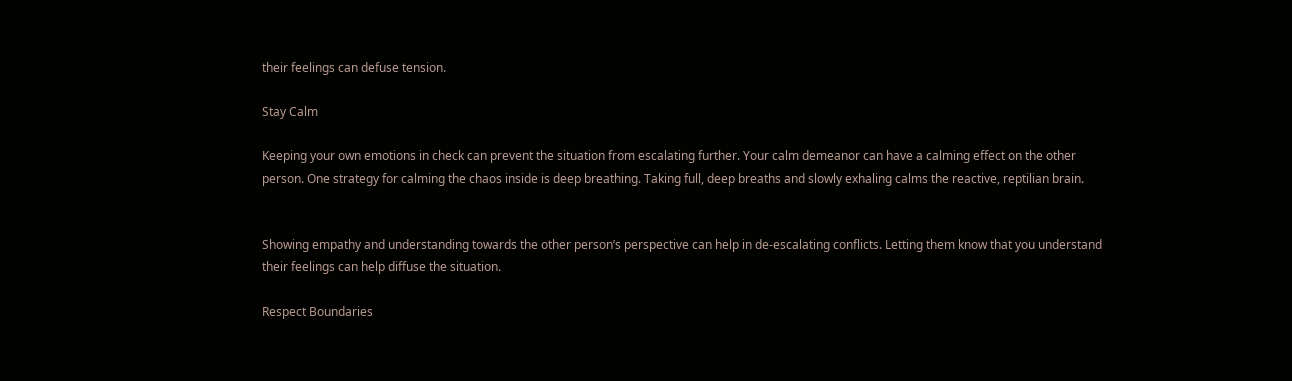their feelings can defuse tension.

Stay Calm

Keeping your own emotions in check can prevent the situation from escalating further. Your calm demeanor can have a calming effect on the other person. One strategy for calming the chaos inside is deep breathing. Taking full, deep breaths and slowly exhaling calms the reactive, reptilian brain.


Showing empathy and understanding towards the other person’s perspective can help in de-escalating conflicts. Letting them know that you understand their feelings can help diffuse the situation.

Respect Boundaries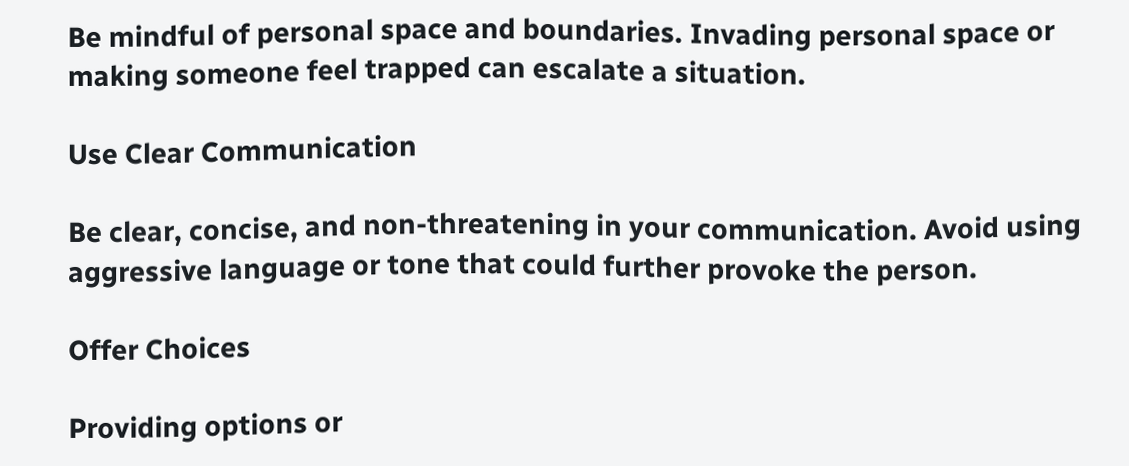Be mindful of personal space and boundaries. Invading personal space or making someone feel trapped can escalate a situation.

Use Clear Communication

Be clear, concise, and non-threatening in your communication. Avoid using aggressive language or tone that could further provoke the person.

Offer Choices

Providing options or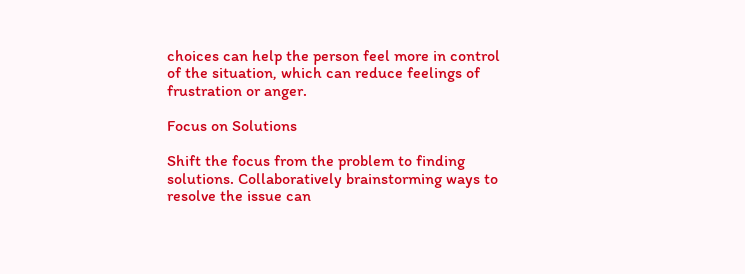choices can help the person feel more in control of the situation, which can reduce feelings of frustration or anger.

Focus on Solutions

Shift the focus from the problem to finding solutions. Collaboratively brainstorming ways to resolve the issue can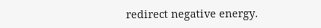redirect negative energy.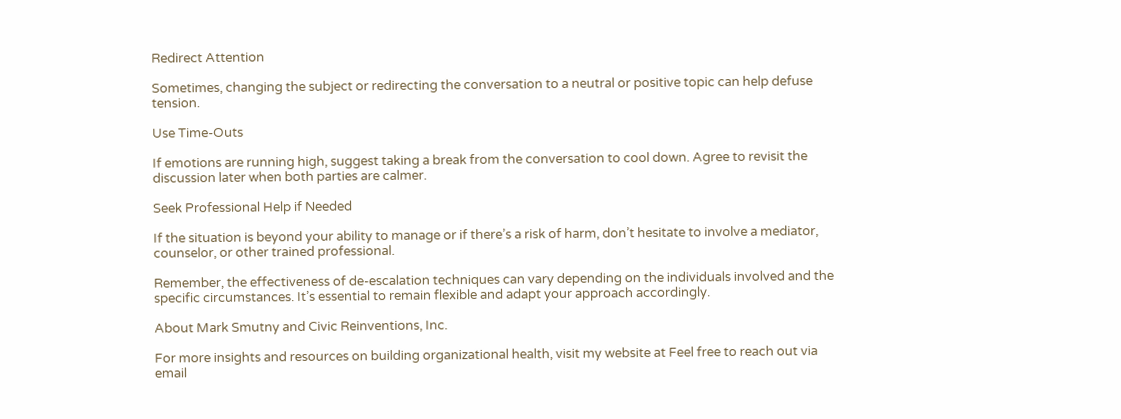Redirect Attention

Sometimes, changing the subject or redirecting the conversation to a neutral or positive topic can help defuse tension.

Use Time-Outs

If emotions are running high, suggest taking a break from the conversation to cool down. Agree to revisit the discussion later when both parties are calmer.

Seek Professional Help if Needed

If the situation is beyond your ability to manage or if there’s a risk of harm, don’t hesitate to involve a mediator, counselor, or other trained professional.

Remember, the effectiveness of de-escalation techniques can vary depending on the individuals involved and the specific circumstances. It’s essential to remain flexible and adapt your approach accordingly.

About Mark Smutny and Civic Reinventions, Inc.

For more insights and resources on building organizational health, visit my website at Feel free to reach out via email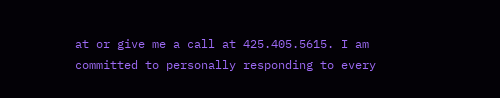at or give me a call at 425.405.5615. I am committed to personally responding to every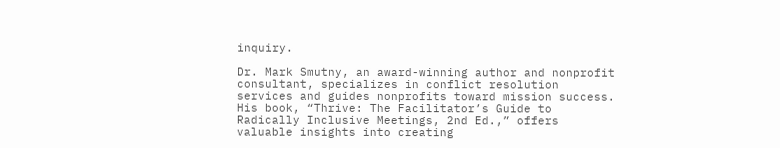inquiry.

Dr. Mark Smutny, an award-winning author and nonprofit consultant, specializes in conflict resolution services and guides nonprofits toward mission success. His book, “Thrive: The Facilitator’s Guide to Radically Inclusive Meetings, 2nd Ed.,” offers valuable insights into creating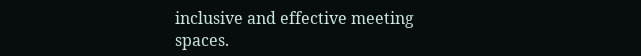inclusive and effective meeting spaces.